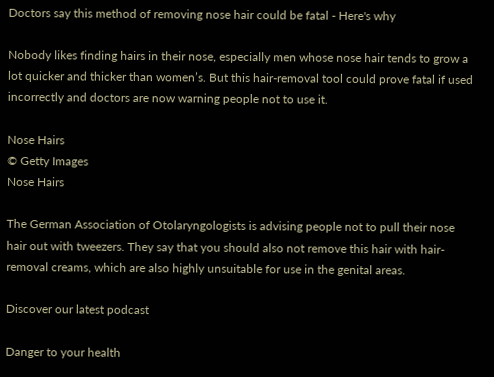Doctors say this method of removing nose hair could be fatal - Here's why

Nobody likes finding hairs in their nose, especially men whose nose hair tends to grow a lot quicker and thicker than women’s. But this hair-removal tool could prove fatal if used incorrectly and doctors are now warning people not to use it.

Nose Hairs
© Getty Images
Nose Hairs

The German Association of Otolaryngologists is advising people not to pull their nose hair out with tweezers. They say that you should also not remove this hair with hair-removal creams, which are also highly unsuitable for use in the genital areas.

Discover our latest podcast

Danger to your health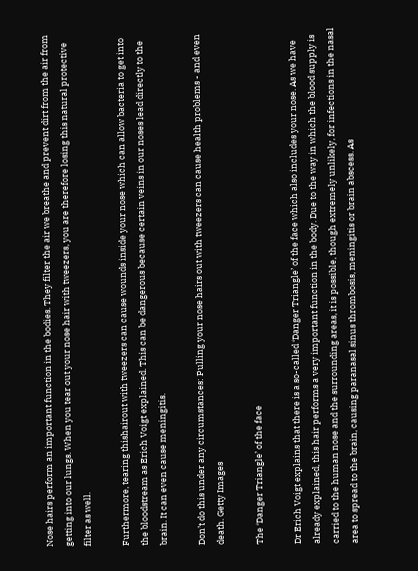Nose hairs perform an important function in the bodies. They filter the air we breathe and prevent dirt from the air from getting into our lungs. When you tear out your nose hair with tweezers, you are therefore losing this natural protective filter as well.

Furthermore, tearing thishairout with tweezers can cause wounds inside your nose which can allow bacteria to get into the bloodstream as Erich Voigt explained. This can be dangerous because certain veins in our noses lead directly to the brain. It can even cause meningitis.

Don’t do this under any circumstances: Pulling your nose hairs out with tweezers can cause health problems - and even death. Getty Images

The ‘Danger Triangle’ of the face

Dr Erich Voigt explains that there is a so-called ‘Danger Triangle’ of the face which also includes your nose. As we have already explained, this hair performs a very important function in the body. Due to the way in which the blood supply is carried to the human nose and the surrounding areas, it is possible, though extremely unlikely, for infections in the nasal area to spread to the brain, causing paranasal sinus thrombosis, meningitis or brain abscess. As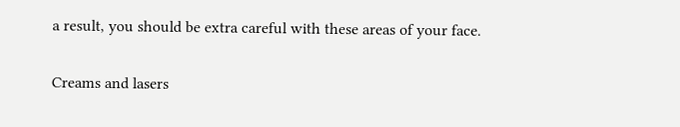a result, you should be extra careful with these areas of your face.

Creams and lasers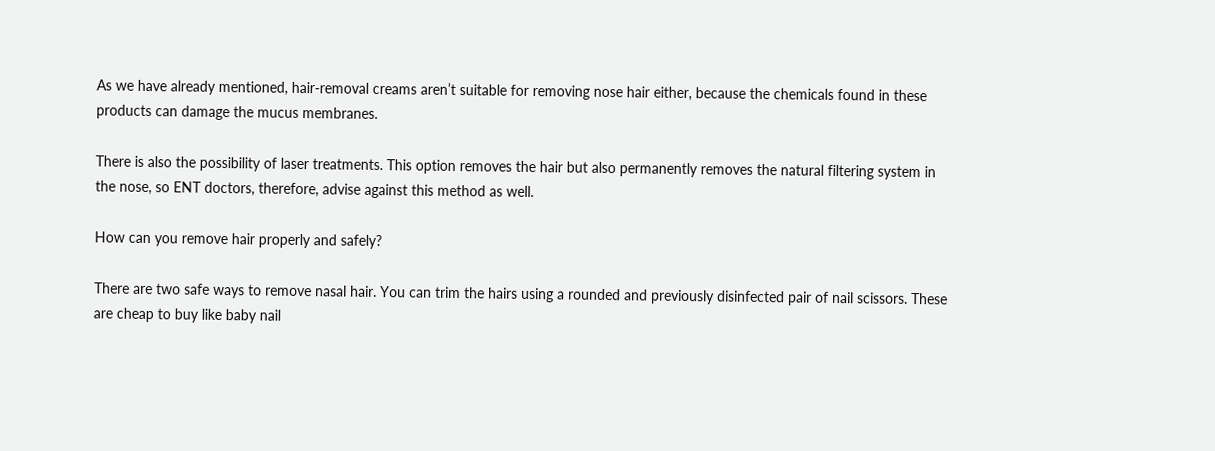As we have already mentioned, hair-removal creams aren’t suitable for removing nose hair either, because the chemicals found in these products can damage the mucus membranes.

There is also the possibility of laser treatments. This option removes the hair but also permanently removes the natural filtering system in the nose, so ENT doctors, therefore, advise against this method as well.

How can you remove hair properly and safely?

There are two safe ways to remove nasal hair. You can trim the hairs using a rounded and previously disinfected pair of nail scissors. These are cheap to buy like baby nail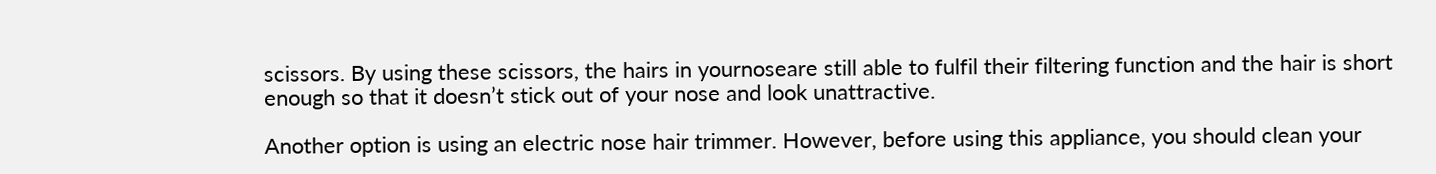scissors. By using these scissors, the hairs in yournoseare still able to fulfil their filtering function and the hair is short enough so that it doesn’t stick out of your nose and look unattractive.

Another option is using an electric nose hair trimmer. However, before using this appliance, you should clean your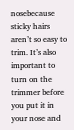nosebecause sticky hairs aren’t so easy to trim. It’s also important to turn on the trimmer before you put it in your nose and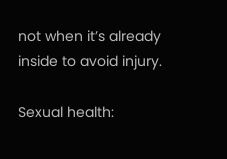not when it’s already inside to avoid injury.

Sexual health: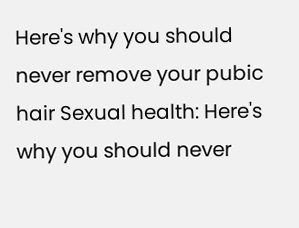Here's why you should never remove your pubic hair Sexual health: Here's why you should never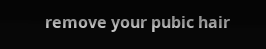remove your pubic hair